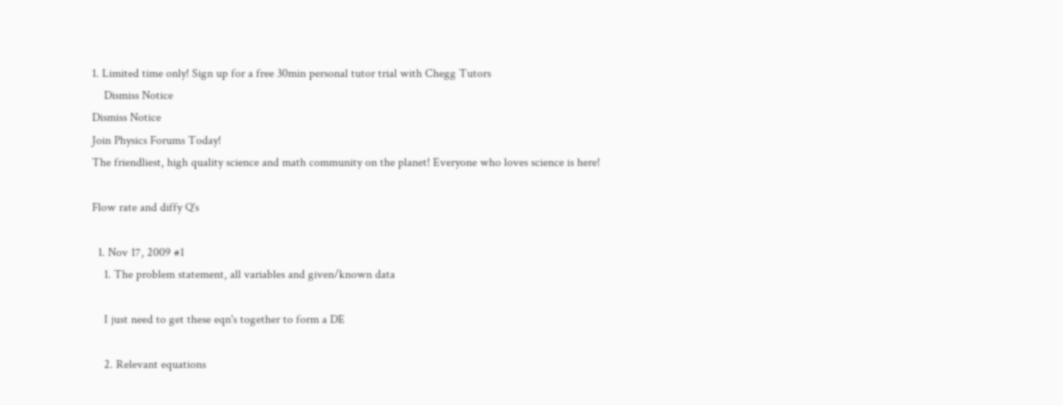1. Limited time only! Sign up for a free 30min personal tutor trial with Chegg Tutors
    Dismiss Notice
Dismiss Notice
Join Physics Forums Today!
The friendliest, high quality science and math community on the planet! Everyone who loves science is here!

Flow rate and diffy Q's

  1. Nov 17, 2009 #1
    1. The problem statement, all variables and given/known data

    I just need to get these eqn's together to form a DE

    2. Relevant equations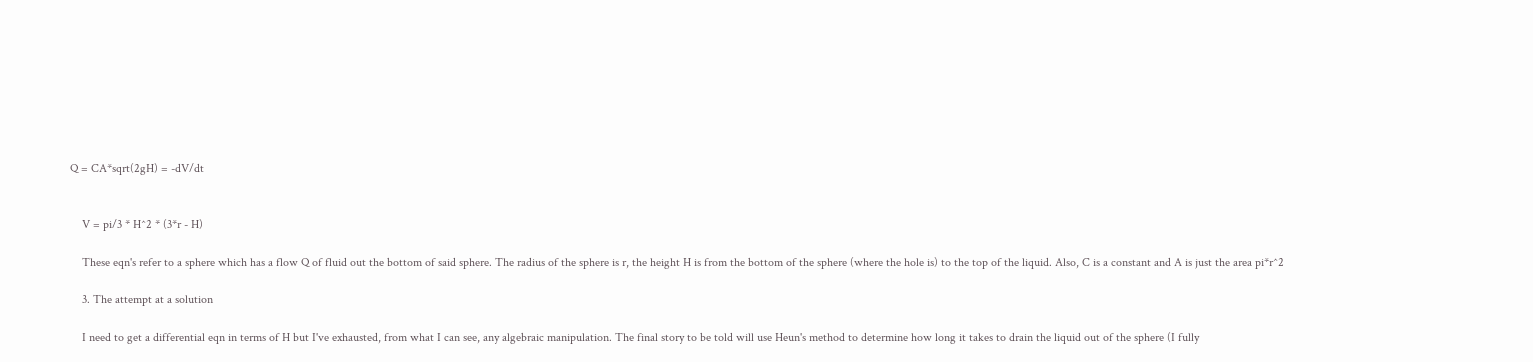Q = CA*sqrt(2gH) = -dV/dt


    V = pi/3 * H^2 * (3*r - H)

    These eqn's refer to a sphere which has a flow Q of fluid out the bottom of said sphere. The radius of the sphere is r, the height H is from the bottom of the sphere (where the hole is) to the top of the liquid. Also, C is a constant and A is just the area pi*r^2

    3. The attempt at a solution

    I need to get a differential eqn in terms of H but I've exhausted, from what I can see, any algebraic manipulation. The final story to be told will use Heun's method to determine how long it takes to drain the liquid out of the sphere (I fully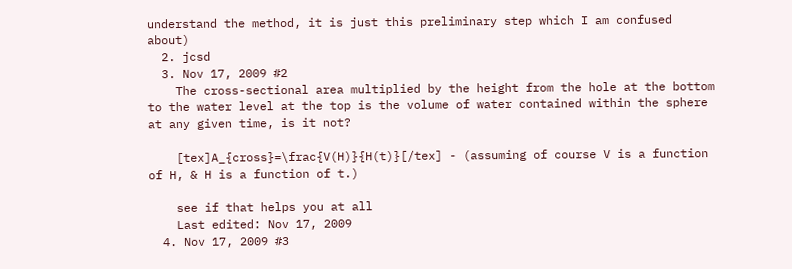understand the method, it is just this preliminary step which I am confused about)
  2. jcsd
  3. Nov 17, 2009 #2
    The cross-sectional area multiplied by the height from the hole at the bottom to the water level at the top is the volume of water contained within the sphere at any given time, is it not?

    [tex]A_{cross}=\frac{V(H)}{H(t)}[/tex] - (assuming of course V is a function of H, & H is a function of t.)

    see if that helps you at all
    Last edited: Nov 17, 2009
  4. Nov 17, 2009 #3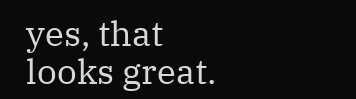yes, that looks great.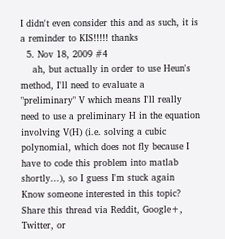I didn't even consider this and as such, it is a reminder to KIS!!!!! thanks
  5. Nov 18, 2009 #4
    ah, but actually in order to use Heun's method, I'll need to evaluate a "preliminary" V which means I'll really need to use a preliminary H in the equation involving V(H) (i.e. solving a cubic polynomial, which does not fly because I have to code this problem into matlab shortly...), so I guess I'm stuck again
Know someone interested in this topic? Share this thread via Reddit, Google+, Twitter, or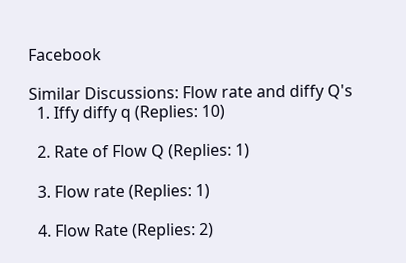Facebook

Similar Discussions: Flow rate and diffy Q's
  1. Iffy diffy q (Replies: 10)

  2. Rate of Flow Q (Replies: 1)

  3. Flow rate (Replies: 1)

  4. Flow Rate (Replies: 2)